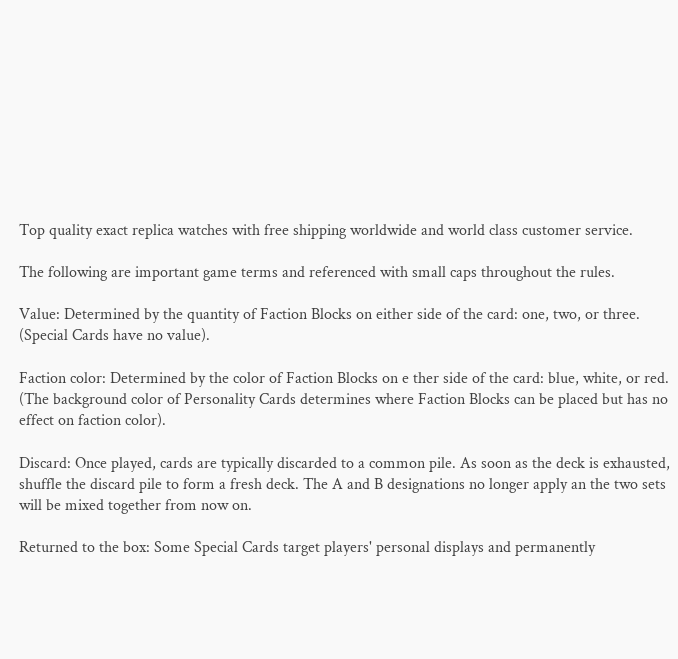Top quality exact replica watches with free shipping worldwide and world class customer service.

The following are important game terms and referenced with small caps throughout the rules.

Value: Determined by the quantity of Faction Blocks on either side of the card: one, two, or three. (Special Cards have no value).

Faction color: Determined by the color of Faction Blocks on e ther side of the card: blue, white, or red. (The background color of Personality Cards determines where Faction Blocks can be placed but has no effect on faction color).

Discard: Once played, cards are typically discarded to a common pile. As soon as the deck is exhausted, shuffle the discard pile to form a fresh deck. The A and B designations no longer apply an the two sets will be mixed together from now on.

Returned to the box: Some Special Cards target players' personal displays and permanently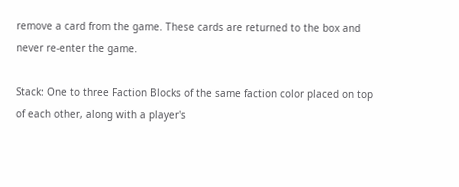remove a card from the game. These cards are returned to the box and never re-enter the game.

Stack: One to three Faction Blocks of the same faction color placed on top of each other, along with a player's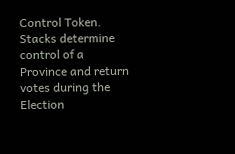Control Token. Stacks determine control of a Province and return votes during the Election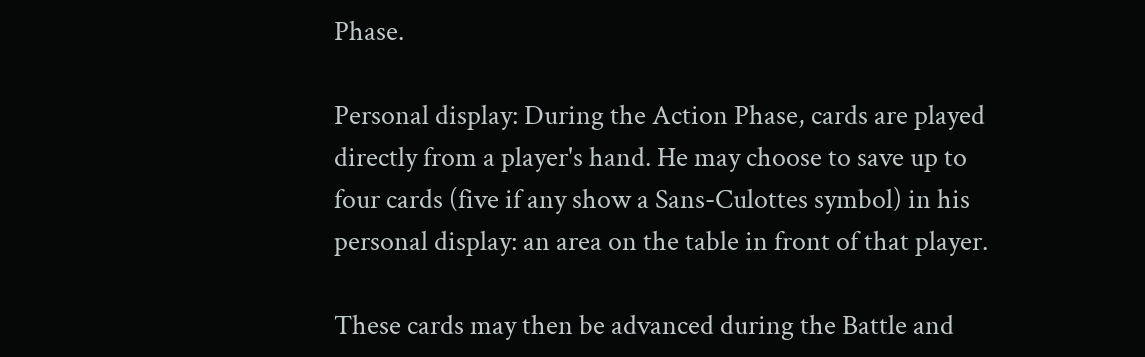Phase.

Personal display: During the Action Phase, cards are played directly from a player's hand. He may choose to save up to four cards (five if any show a Sans-Culottes symbol) in his personal display: an area on the table in front of that player.

These cards may then be advanced during the Battle and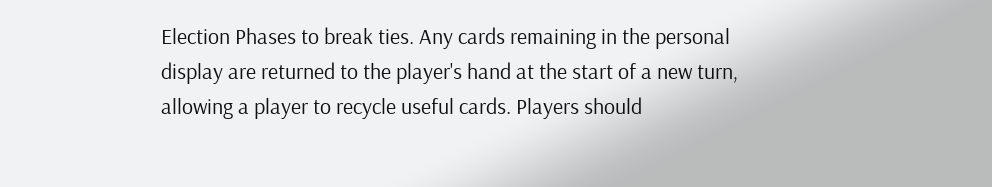Election Phases to break ties. Any cards remaining in the personal display are returned to the player's hand at the start of a new turn, allowing a player to recycle useful cards. Players should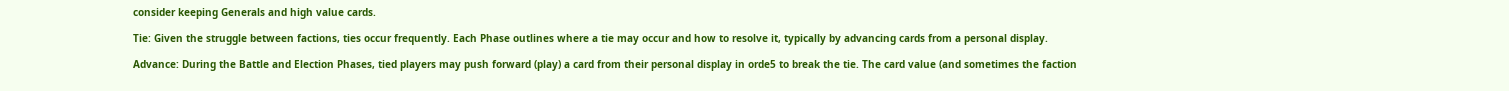consider keeping Generals and high value cards.

Tie: Given the struggle between factions, ties occur frequently. Each Phase outlines where a tie may occur and how to resolve it, typically by advancing cards from a personal display.

Advance: During the Battle and Election Phases, tied players may push forward (play) a card from their personal display in orde5 to break the tie. The card value (and sometimes the faction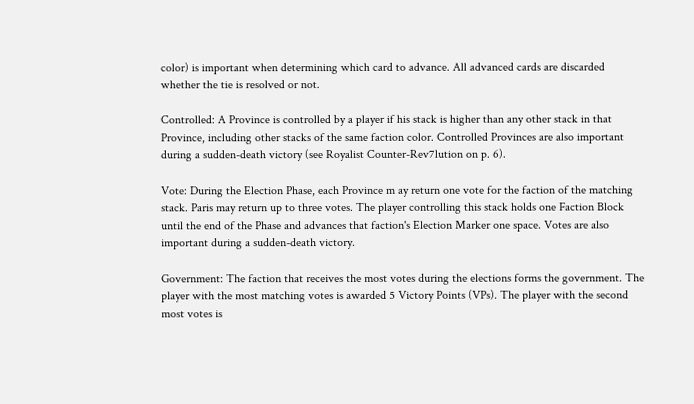color) is important when determining which card to advance. All advanced cards are discarded whether the tie is resolved or not.

Controlled: A Province is controlled by a player if his stack is higher than any other stack in that Province, including other stacks of the same faction color. Controlled Provinces are also important during a sudden-death victory (see Royalist Counter-Rev7lution on p. 6).

Vote: During the Election Phase, each Province m ay return one vote for the faction of the matching stack. Paris may return up to three votes. The player controlling this stack holds one Faction Block until the end of the Phase and advances that faction's Election Marker one space. Votes are also important during a sudden-death victory.

Government: The faction that receives the most votes during the elections forms the government. The player with the most matching votes is awarded 5 Victory Points (VPs). The player with the second most votes is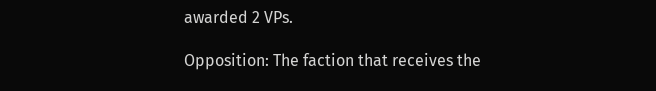awarded 2 VPs.

Opposition: The faction that receives the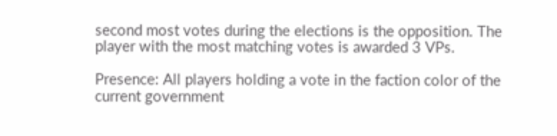second most votes during the elections is the opposition. The player with the most matching votes is awarded 3 VPs.

Presence: All players holding a vote in the faction color of the current government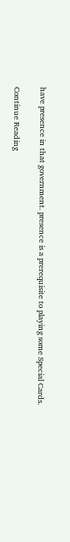have presence in that government. presence is a prerequisite to playing some Special Cards.

Continue Reading